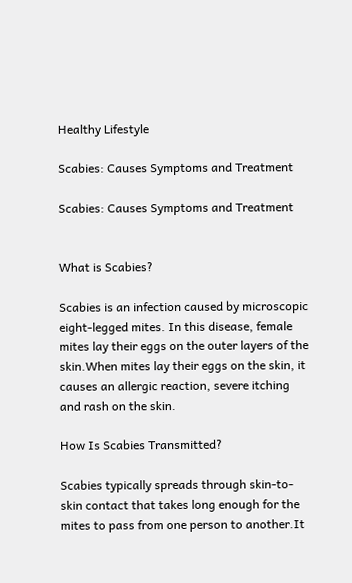Healthy Lifestyle

Scabies: Causes Symptoms and Treatment

Scabies: Causes Symptoms and Treatment


What is Scabies?

Scabies is an infection caused by microscopic eight-legged mites. In this disease, female mites lay their eggs on the outer layers of the skin.When mites lay their eggs on the skin, it causes an allergic reaction, severe itching and rash on the skin.

How Is Scabies Transmitted?

Scabies typically spreads through skin-to-skin contact that takes long enough for the mites to pass from one person to another.It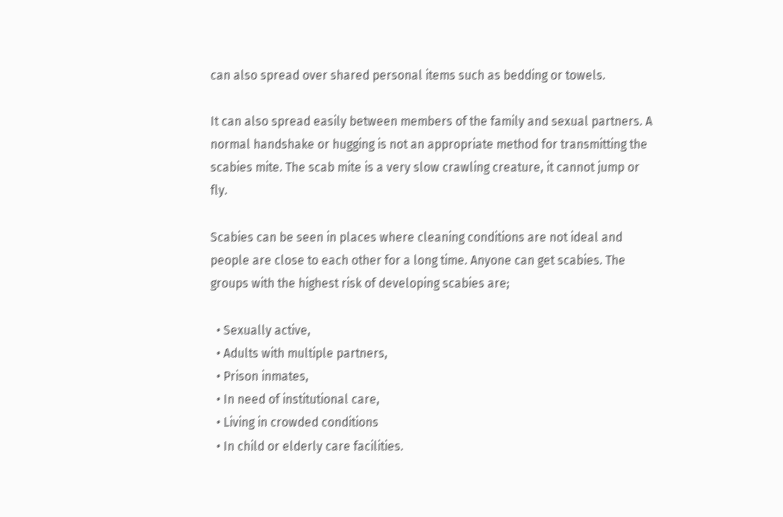can also spread over shared personal items such as bedding or towels.

It can also spread easily between members of the family and sexual partners. A normal handshake or hugging is not an appropriate method for transmitting the scabies mite. The scab mite is a very slow crawling creature, it cannot jump or fly.

Scabies can be seen in places where cleaning conditions are not ideal and people are close to each other for a long time. Anyone can get scabies. The groups with the highest risk of developing scabies are;

  • Sexually active,
  • Adults with multiple partners,
  • Prison inmates,
  • In need of institutional care,
  • Living in crowded conditions
  • In child or elderly care facilities.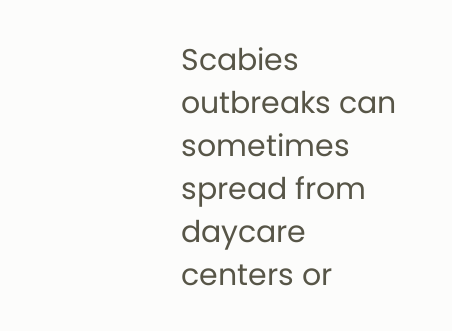Scabies outbreaks can sometimes spread from daycare centers or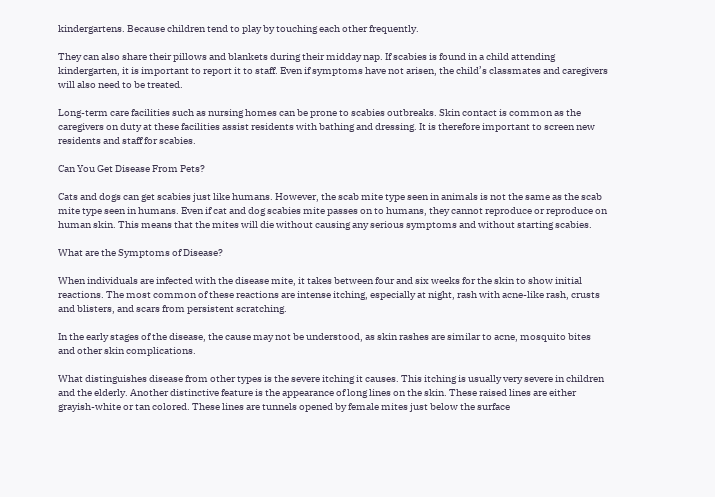kindergartens. Because children tend to play by touching each other frequently.

They can also share their pillows and blankets during their midday nap. If scabies is found in a child attending kindergarten, it is important to report it to staff. Even if symptoms have not arisen, the child’s classmates and caregivers will also need to be treated.

Long-term care facilities such as nursing homes can be prone to scabies outbreaks. Skin contact is common as the caregivers on duty at these facilities assist residents with bathing and dressing. It is therefore important to screen new residents and staff for scabies.

Can You Get Disease From Pets?

Cats and dogs can get scabies just like humans. However, the scab mite type seen in animals is not the same as the scab mite type seen in humans. Even if cat and dog scabies mite passes on to humans, they cannot reproduce or reproduce on human skin. This means that the mites will die without causing any serious symptoms and without starting scabies.

What are the Symptoms of Disease?

When individuals are infected with the disease mite, it takes between four and six weeks for the skin to show initial reactions. The most common of these reactions are intense itching, especially at night, rash with acne-like rash, crusts and blisters, and scars from persistent scratching.

In the early stages of the disease, the cause may not be understood, as skin rashes are similar to acne, mosquito bites and other skin complications.

What distinguishes disease from other types is the severe itching it causes. This itching is usually very severe in children and the elderly. Another distinctive feature is the appearance of long lines on the skin. These raised lines are either grayish-white or tan colored. These lines are tunnels opened by female mites just below the surface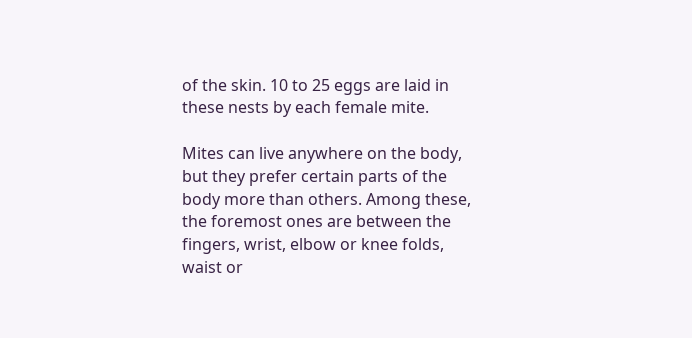of the skin. 10 to 25 eggs are laid in these nests by each female mite.

Mites can live anywhere on the body, but they prefer certain parts of the body more than others. Among these, the foremost ones are between the fingers, wrist, elbow or knee folds, waist or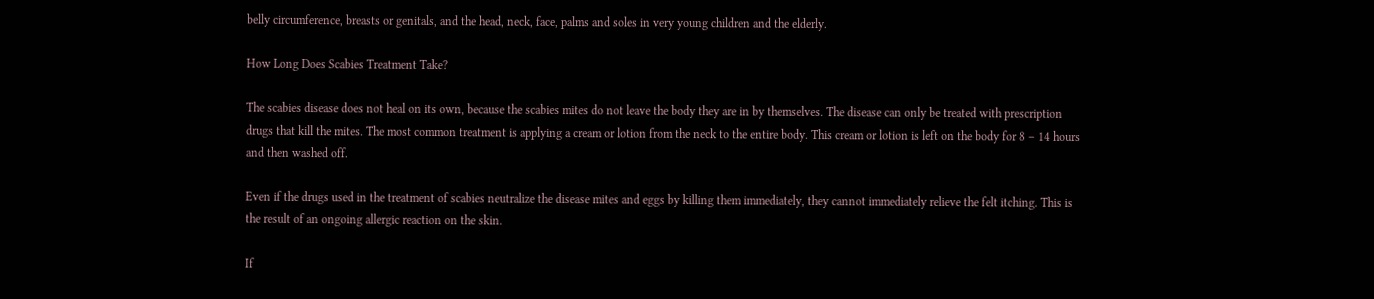belly circumference, breasts or genitals, and the head, neck, face, palms and soles in very young children and the elderly.

How Long Does Scabies Treatment Take?

The scabies disease does not heal on its own, because the scabies mites do not leave the body they are in by themselves. The disease can only be treated with prescription drugs that kill the mites. The most common treatment is applying a cream or lotion from the neck to the entire body. This cream or lotion is left on the body for 8 – 14 hours and then washed off.

Even if the drugs used in the treatment of scabies neutralize the disease mites and eggs by killing them immediately, they cannot immediately relieve the felt itching. This is the result of an ongoing allergic reaction on the skin.

If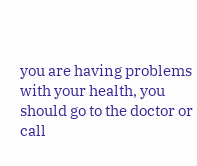you are having problems with your health, you should go to the doctor or call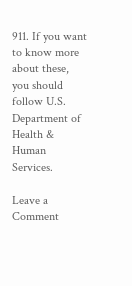911. If you want to know more about these, you should follow U.S. Department of Health & Human Services.

Leave a Comment